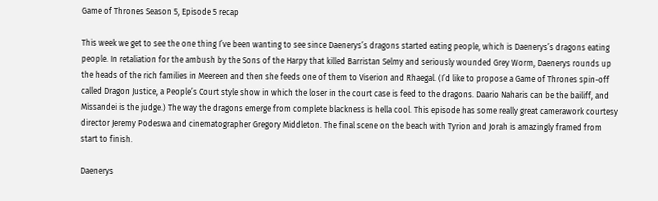Game of Thrones Season 5, Episode 5 recap

This week we get to see the one thing I’ve been wanting to see since Daenerys’s dragons started eating people, which is Daenerys’s dragons eating people. In retaliation for the ambush by the Sons of the Harpy that killed Barristan Selmy and seriously wounded Grey Worm, Daenerys rounds up the heads of the rich families in Meereen and then she feeds one of them to Viserion and Rhaegal. (I’d like to propose a Game of Thrones spin-off called Dragon Justice, a People’s Court style show in which the loser in the court case is feed to the dragons. Daario Naharis can be the bailiff, and Missandei is the judge.) The way the dragons emerge from complete blackness is hella cool. This episode has some really great camerawork courtesy director Jeremy Podeswa and cinematographer Gregory Middleton. The final scene on the beach with Tyrion and Jorah is amazingly framed from start to finish.

Daenerys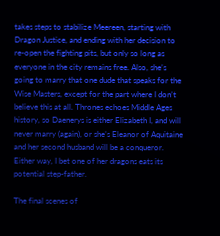takes steps to stabilize Meereen, starting with Dragon Justice, and ending with her decision to re-open the fighting pits, but only so long as everyone in the city remains free. Also, she’s going to marry that one dude that speaks for the Wise Masters, except for the part where I don’t believe this at all. Thrones echoes Middle Ages history, so Daenerys is either Elizabeth I, and will never marry (again), or she’s Eleanor of Aquitaine and her second husband will be a conqueror. Either way, I bet one of her dragons eats its potential step-father.

The final scenes of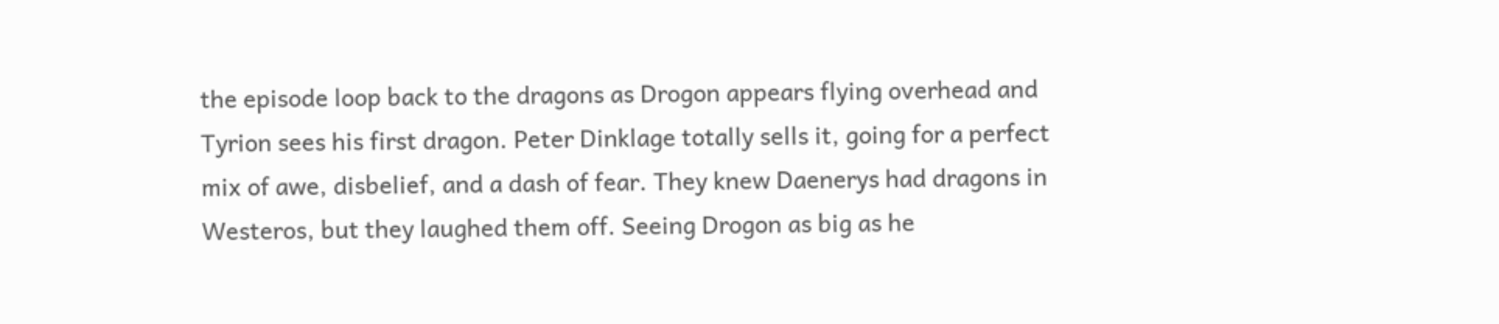the episode loop back to the dragons as Drogon appears flying overhead and Tyrion sees his first dragon. Peter Dinklage totally sells it, going for a perfect mix of awe, disbelief, and a dash of fear. They knew Daenerys had dragons in Westeros, but they laughed them off. Seeing Drogon as big as he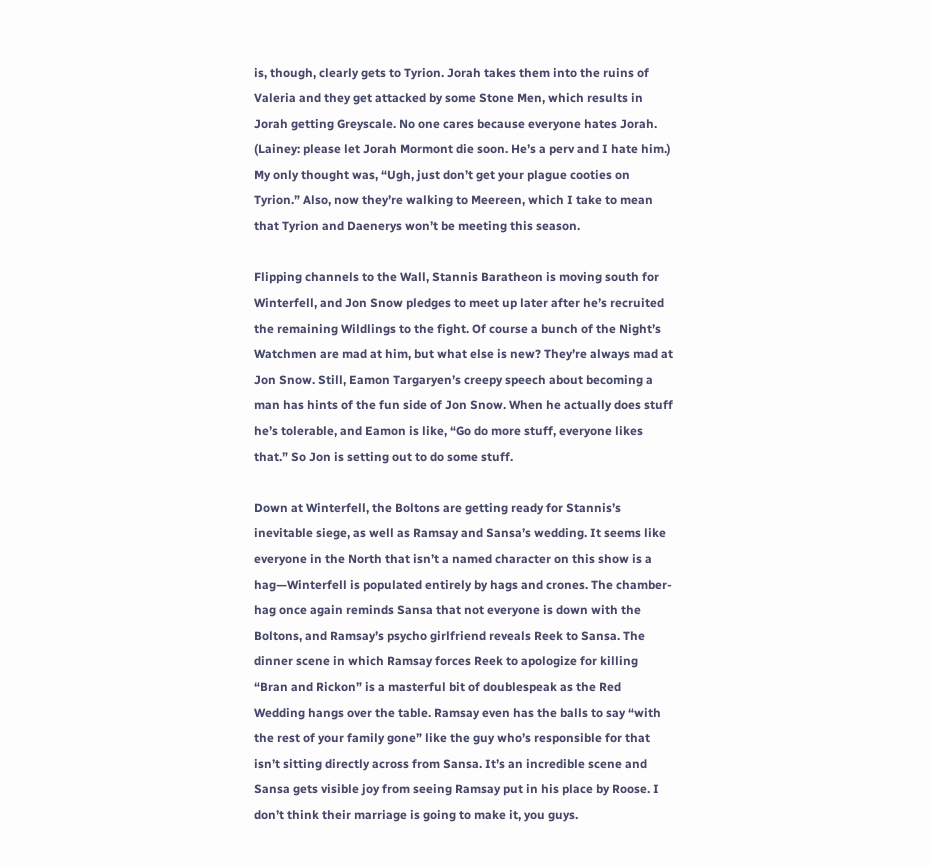is, though, clearly gets to Tyrion. Jorah takes them into the ruins of Valeria and they get attacked by some Stone Men, which results in Jorah getting Greyscale. No one cares because everyone hates Jorah. (Lainey: please let Jorah Mormont die soon. He’s a perv and I hate him.) My only thought was, “Ugh, just don’t get your plague cooties on Tyrion.” Also, now they’re walking to Meereen, which I take to mean that Tyrion and Daenerys won’t be meeting this season.

Flipping channels to the Wall, Stannis Baratheon is moving south for Winterfell, and Jon Snow pledges to meet up later after he’s recruited the remaining Wildlings to the fight. Of course a bunch of the Night’s Watchmen are mad at him, but what else is new? They’re always mad at Jon Snow. Still, Eamon Targaryen’s creepy speech about becoming a man has hints of the fun side of Jon Snow. When he actually does stuff he’s tolerable, and Eamon is like, “Go do more stuff, everyone likes that.” So Jon is setting out to do some stuff.

Down at Winterfell, the Boltons are getting ready for Stannis’s inevitable siege, as well as Ramsay and Sansa’s wedding. It seems like everyone in the North that isn’t a named character on this show is a hag—Winterfell is populated entirely by hags and crones. The chamber-hag once again reminds Sansa that not everyone is down with the Boltons, and Ramsay’s psycho girlfriend reveals Reek to Sansa. The dinner scene in which Ramsay forces Reek to apologize for killing “Bran and Rickon” is a masterful bit of doublespeak as the Red Wedding hangs over the table. Ramsay even has the balls to say “with the rest of your family gone” like the guy who’s responsible for that isn’t sitting directly across from Sansa. It’s an incredible scene and Sansa gets visible joy from seeing Ramsay put in his place by Roose. I don’t think their marriage is going to make it, you guys.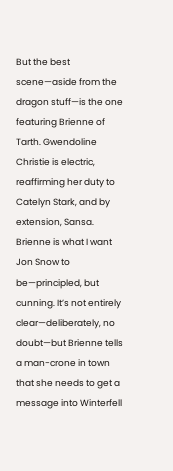But the best scene—aside from the dragon stuff—is the one featuring Brienne of Tarth. Gwendoline Christie is electric, reaffirming her duty to Catelyn Stark, and by extension, Sansa. Brienne is what I want Jon Snow to be—principled, but cunning. It’s not entirely clear—deliberately, no doubt—but Brienne tells a man-crone in town that she needs to get a message into Winterfell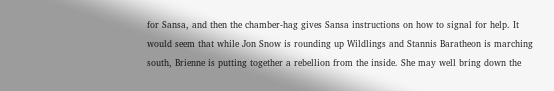for Sansa, and then the chamber-hag gives Sansa instructions on how to signal for help. It would seem that while Jon Snow is rounding up Wildlings and Stannis Baratheon is marching south, Brienne is putting together a rebellion from the inside. She may well bring down the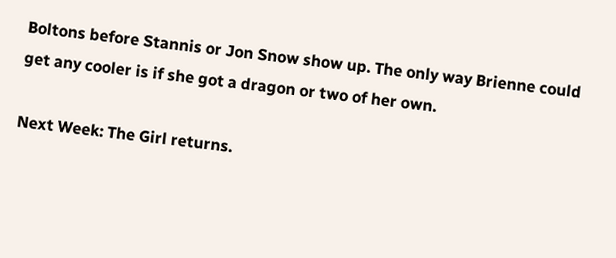Boltons before Stannis or Jon Snow show up. The only way Brienne could get any cooler is if she got a dragon or two of her own.

Next Week: The Girl returns.